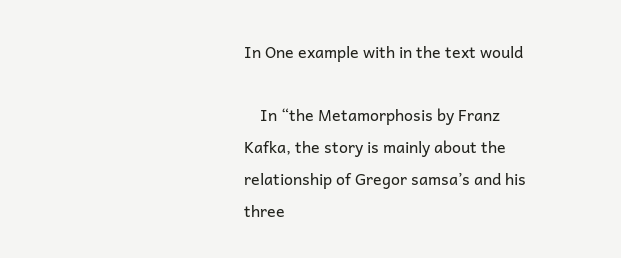In One example with in the text would

    In “the Metamorphosis by Franz Kafka, the story is mainly about the relationship of Gregor samsa’s and his three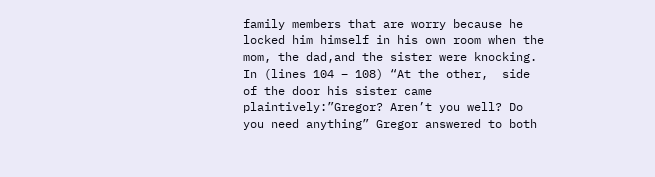family members that are worry because he locked him himself in his own room when the mom, the dad,and the sister were knocking.  In (lines 104 – 108) “At the other,  side of the door his sister came plaintively:”Gregor? Aren’t you well? Do you need anything” Gregor answered to both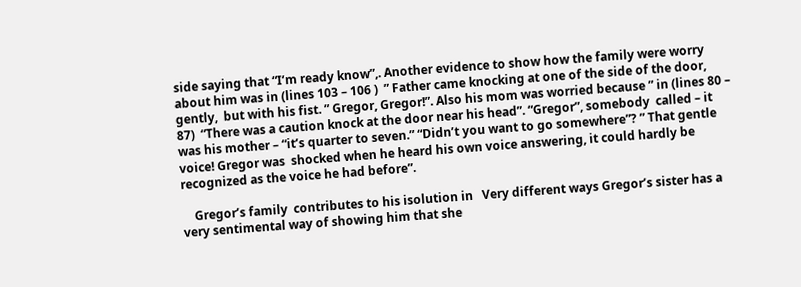side saying that “I’m ready know”,. Another evidence to show how the family were worry about him was in (lines 103 – 106 )  ” Father came knocking at one of the side of the door, gently,  but with his fist. ” Gregor, Gregor!”. Also his mom was worried because ” in (lines 80 – 87)  “There was a caution knock at the door near his head”. “Gregor”, somebody  called – it was his mother – “it’s quarter to seven.” “Didn’t you want to go somewhere”? ” That gentle voice! Gregor was  shocked when he heard his own voice answering, it could hardly be recognized as the voice he had before”.

    Gregor’s family  contributes to his isolution in   Very different ways Gregor’s sister has a very sentimental way of showing him that she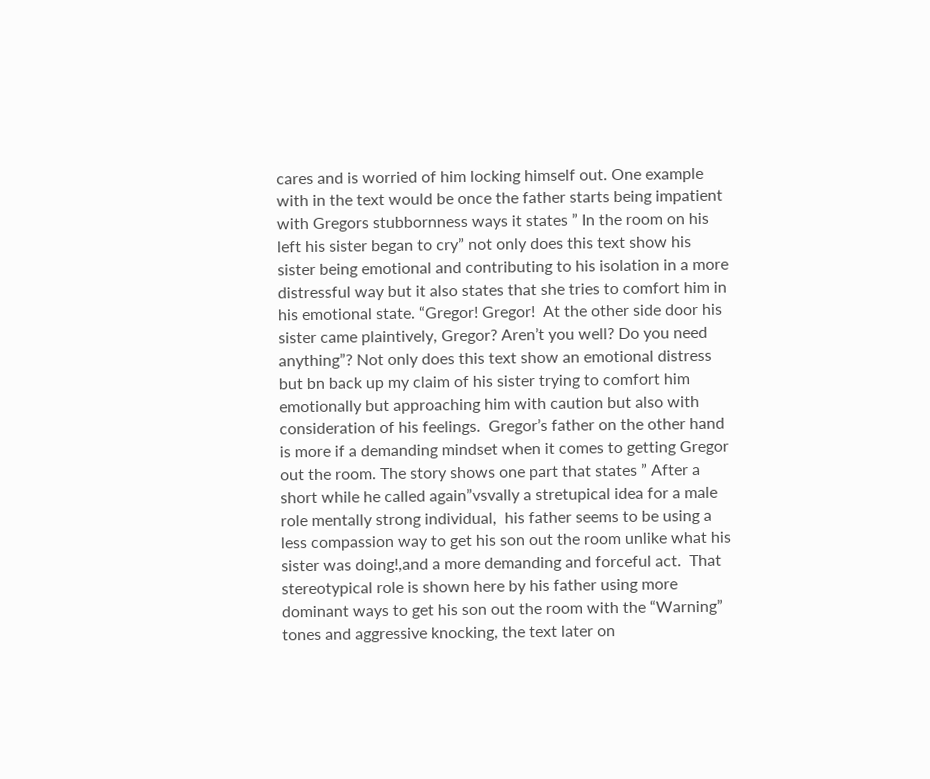cares and is worried of him locking himself out. One example with in the text would be once the father starts being impatient with Gregors stubbornness ways it states ” In the room on his left his sister began to cry” not only does this text show his sister being emotional and contributing to his isolation in a more distressful way but it also states that she tries to comfort him in his emotional state. “Gregor! Gregor!  At the other side door his sister came plaintively, Gregor? Aren’t you well? Do you need anything”? Not only does this text show an emotional distress but bn back up my claim of his sister trying to comfort him emotionally but approaching him with caution but also with consideration of his feelings.  Gregor’s father on the other hand is more if a demanding mindset when it comes to getting Gregor out the room. The story shows one part that states ” After a short while he called again”vsvally a stretupical idea for a male role mentally strong individual,  his father seems to be using a less compassion way to get his son out the room unlike what his sister was doing!,and a more demanding and forceful act.  That stereotypical role is shown here by his father using more dominant ways to get his son out the room with the “Warning” tones and aggressive knocking, the text later on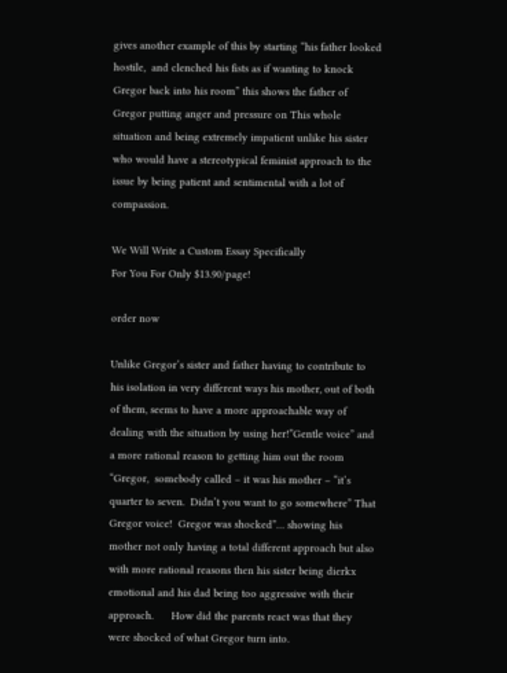gives another example of this by starting “his father looked hostile,  and clenched his fists as if wanting to knock Gregor back into his room” this shows the father of Gregor putting anger and pressure on This whole situation and being extremely impatient unlike his sister who would have a stereotypical feminist approach to the issue by being patient and sentimental with a lot of compassion.

We Will Write a Custom Essay Specifically
For You For Only $13.90/page!

order now

Unlike Gregor’s sister and father having to contribute to his isolation in very different ways his mother, out of both of them, seems to have a more approachable way of dealing with the situation by using her!”Gentle voice” and a more rational reason to getting him out the room “Gregor,  somebody called – it was his mother – “it’s quarter to seven.  Didn’t you want to go somewhere” That Gregor voice!  Gregor was shocked”… showing his mother not only having a total different approach but also with more rational reasons then his sister being dierkx emotional and his dad being too aggressive with their approach.      How did the parents react was that they were shocked of what Gregor turn into.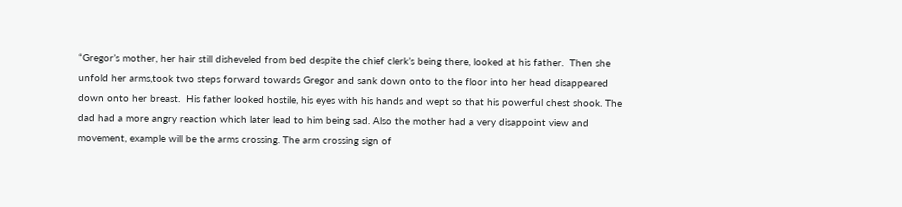“Gregor’s mother, her hair still disheveled from bed despite the chief clerk’s being there, looked at his father.  Then she unfold her arms,took two steps forward towards Gregor and sank down onto to the floor into her head disappeared down onto her breast.  His father looked hostile, his eyes with his hands and wept so that his powerful chest shook. The dad had a more angry reaction which later lead to him being sad. Also the mother had a very disappoint view and movement, example will be the arms crossing. The arm crossing sign of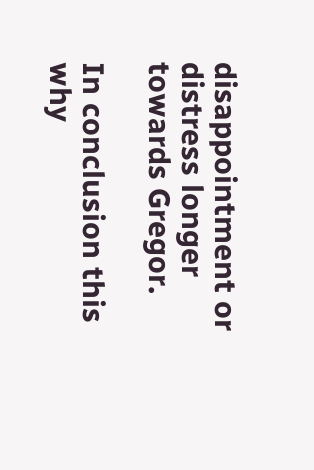disappointment or distress longer towards Gregor.

In conclusion this why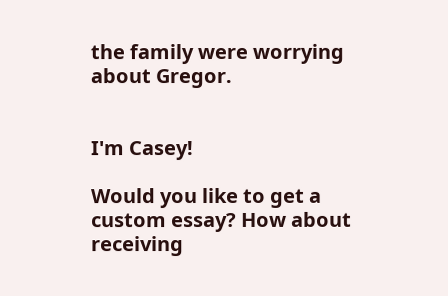the family were worrying about Gregor.


I'm Casey!

Would you like to get a custom essay? How about receiving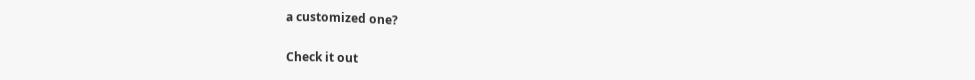a customized one?

Check it out